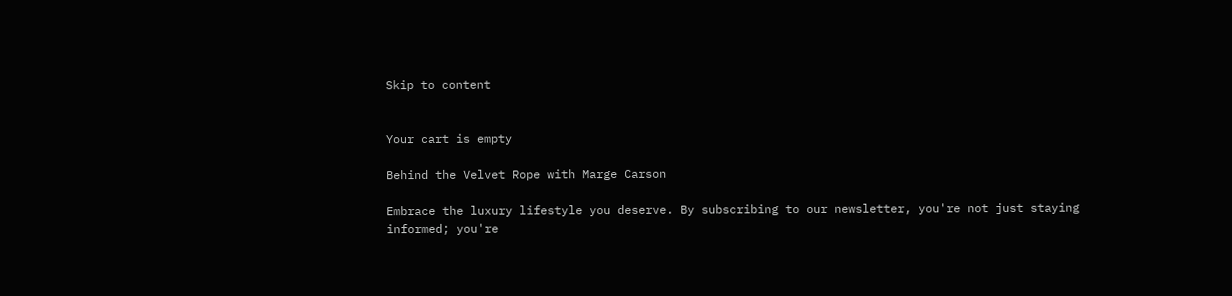Skip to content


Your cart is empty

Behind the Velvet Rope with Marge Carson

Embrace the luxury lifestyle you deserve. By subscribing to our newsletter, you're not just staying informed; you're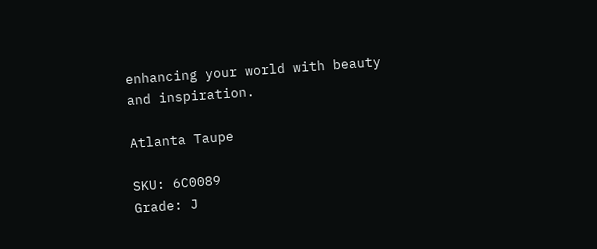enhancing your world with beauty and inspiration.

Atlanta Taupe

SKU: 6C0089
Grade: J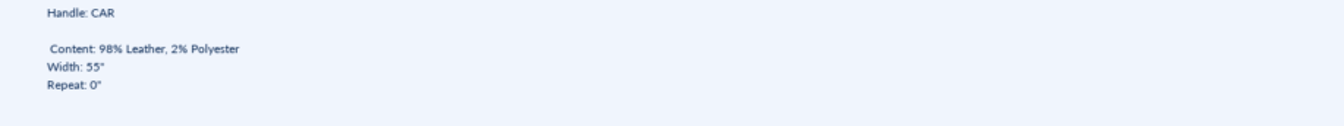Handle: CAR

 Content: 98% Leather, 2% Polyester
Width: 55"
Repeat: 0"